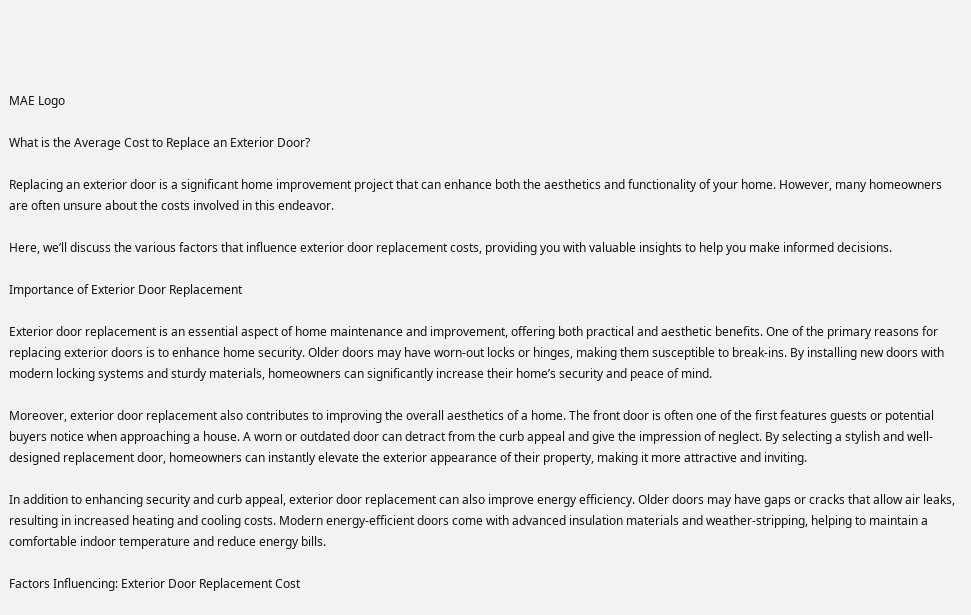MAE Logo

What is the Average Cost to Replace an Exterior Door?

Replacing an exterior door is a significant home improvement project that can enhance both the aesthetics and functionality of your home. However, many homeowners are often unsure about the costs involved in this endeavor.

Here, we’ll discuss the various factors that influence exterior door replacement costs, providing you with valuable insights to help you make informed decisions.

Importance of Exterior Door Replacement

Exterior door replacement is an essential aspect of home maintenance and improvement, offering both practical and aesthetic benefits. One of the primary reasons for replacing exterior doors is to enhance home security. Older doors may have worn-out locks or hinges, making them susceptible to break-ins. By installing new doors with modern locking systems and sturdy materials, homeowners can significantly increase their home’s security and peace of mind.

Moreover, exterior door replacement also contributes to improving the overall aesthetics of a home. The front door is often one of the first features guests or potential buyers notice when approaching a house. A worn or outdated door can detract from the curb appeal and give the impression of neglect. By selecting a stylish and well-designed replacement door, homeowners can instantly elevate the exterior appearance of their property, making it more attractive and inviting.

In addition to enhancing security and curb appeal, exterior door replacement can also improve energy efficiency. Older doors may have gaps or cracks that allow air leaks, resulting in increased heating and cooling costs. Modern energy-efficient doors come with advanced insulation materials and weather-stripping, helping to maintain a comfortable indoor temperature and reduce energy bills.

Factors Influencing: Exterior Door Replacement Cost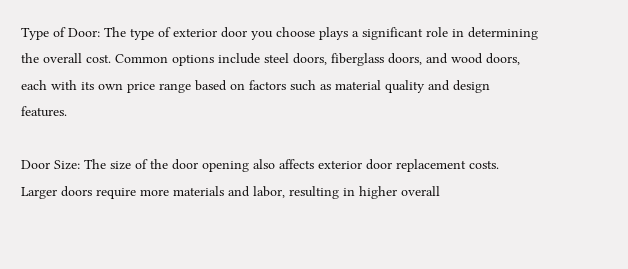Type of Door: The type of exterior door you choose plays a significant role in determining the overall cost. Common options include steel doors, fiberglass doors, and wood doors, each with its own price range based on factors such as material quality and design features.

Door Size: The size of the door opening also affects exterior door replacement costs. Larger doors require more materials and labor, resulting in higher overall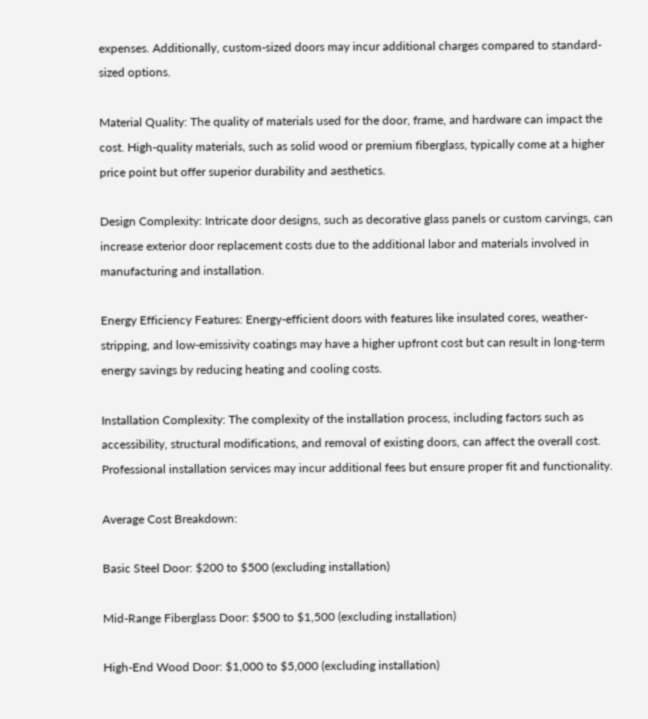expenses. Additionally, custom-sized doors may incur additional charges compared to standard-sized options.

Material Quality: The quality of materials used for the door, frame, and hardware can impact the cost. High-quality materials, such as solid wood or premium fiberglass, typically come at a higher price point but offer superior durability and aesthetics.

Design Complexity: Intricate door designs, such as decorative glass panels or custom carvings, can increase exterior door replacement costs due to the additional labor and materials involved in manufacturing and installation.

Energy Efficiency Features: Energy-efficient doors with features like insulated cores, weather-stripping, and low-emissivity coatings may have a higher upfront cost but can result in long-term energy savings by reducing heating and cooling costs.

Installation Complexity: The complexity of the installation process, including factors such as accessibility, structural modifications, and removal of existing doors, can affect the overall cost. Professional installation services may incur additional fees but ensure proper fit and functionality.

Average Cost Breakdown:

Basic Steel Door: $200 to $500 (excluding installation)

Mid-Range Fiberglass Door: $500 to $1,500 (excluding installation)

High-End Wood Door: $1,000 to $5,000 (excluding installation)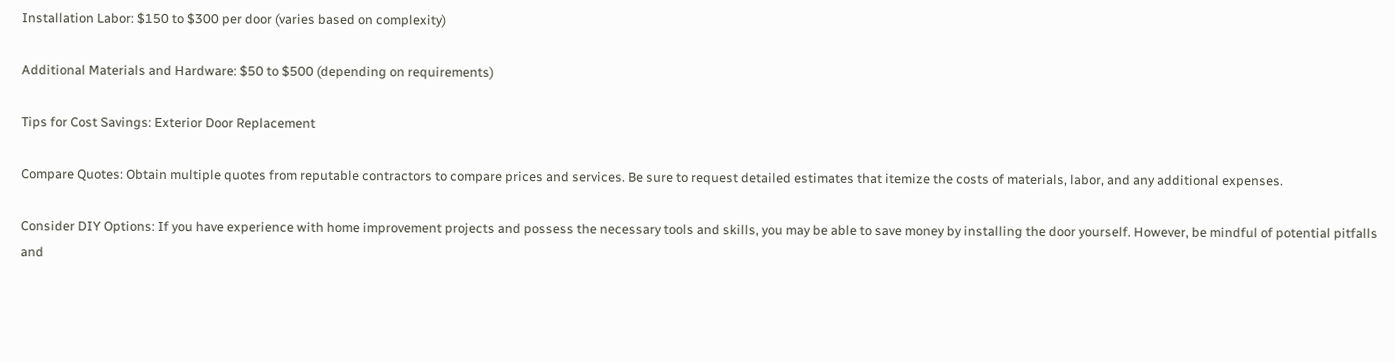Installation Labor: $150 to $300 per door (varies based on complexity)

Additional Materials and Hardware: $50 to $500 (depending on requirements)

Tips for Cost Savings: Exterior Door Replacement

Compare Quotes: Obtain multiple quotes from reputable contractors to compare prices and services. Be sure to request detailed estimates that itemize the costs of materials, labor, and any additional expenses.

Consider DIY Options: If you have experience with home improvement projects and possess the necessary tools and skills, you may be able to save money by installing the door yourself. However, be mindful of potential pitfalls and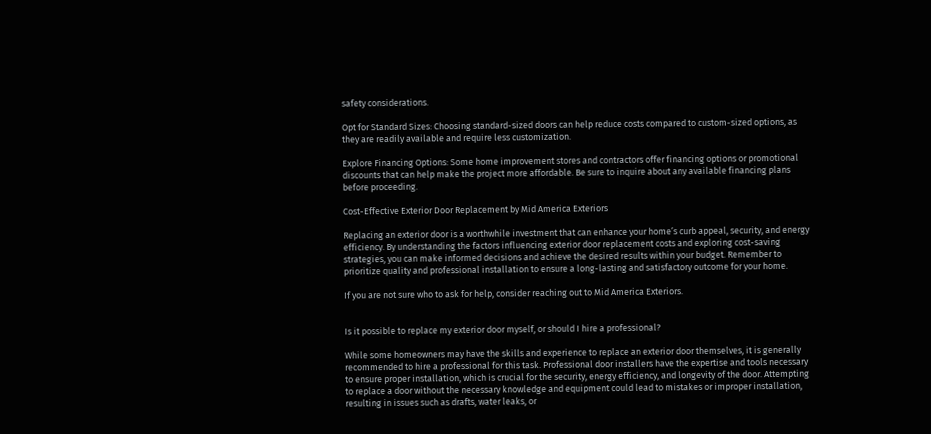safety considerations.

Opt for Standard Sizes: Choosing standard-sized doors can help reduce costs compared to custom-sized options, as they are readily available and require less customization.

Explore Financing Options: Some home improvement stores and contractors offer financing options or promotional discounts that can help make the project more affordable. Be sure to inquire about any available financing plans before proceeding.

Cost-Effective Exterior Door Replacement by Mid America Exteriors

Replacing an exterior door is a worthwhile investment that can enhance your home’s curb appeal, security, and energy efficiency. By understanding the factors influencing exterior door replacement costs and exploring cost-saving strategies, you can make informed decisions and achieve the desired results within your budget. Remember to prioritize quality and professional installation to ensure a long-lasting and satisfactory outcome for your home.

If you are not sure who to ask for help, consider reaching out to Mid America Exteriors.


Is it possible to replace my exterior door myself, or should I hire a professional?

While some homeowners may have the skills and experience to replace an exterior door themselves, it is generally recommended to hire a professional for this task. Professional door installers have the expertise and tools necessary to ensure proper installation, which is crucial for the security, energy efficiency, and longevity of the door. Attempting to replace a door without the necessary knowledge and equipment could lead to mistakes or improper installation, resulting in issues such as drafts, water leaks, or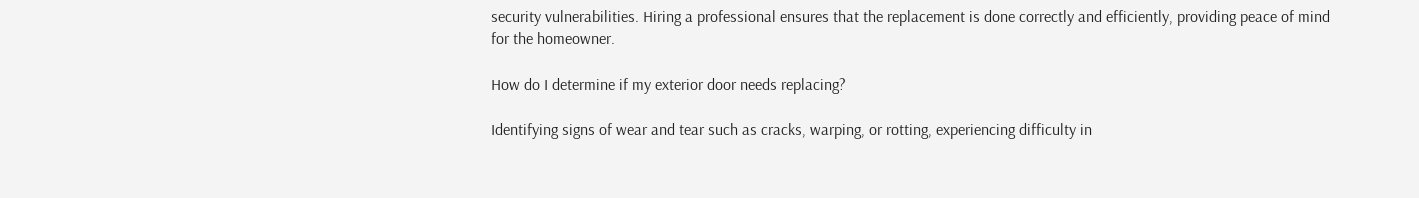security vulnerabilities. Hiring a professional ensures that the replacement is done correctly and efficiently, providing peace of mind for the homeowner.

How do I determine if my exterior door needs replacing?

Identifying signs of wear and tear such as cracks, warping, or rotting, experiencing difficulty in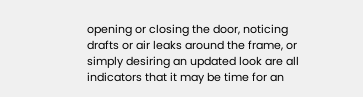opening or closing the door, noticing drafts or air leaks around the frame, or simply desiring an updated look are all indicators that it may be time for an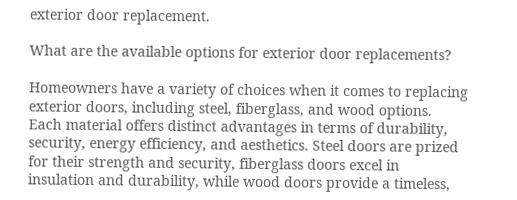exterior door replacement.

What are the available options for exterior door replacements?

Homeowners have a variety of choices when it comes to replacing exterior doors, including steel, fiberglass, and wood options. Each material offers distinct advantages in terms of durability, security, energy efficiency, and aesthetics. Steel doors are prized for their strength and security, fiberglass doors excel in insulation and durability, while wood doors provide a timeless,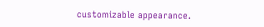customizable appearance.